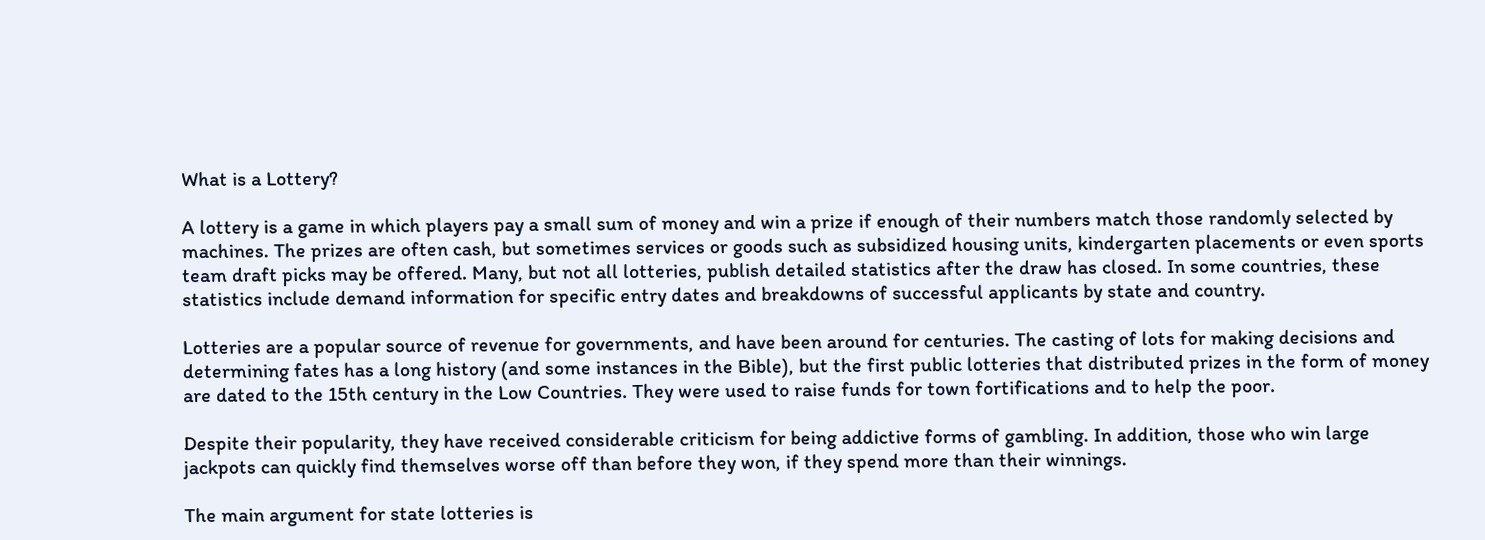What is a Lottery?

A lottery is a game in which players pay a small sum of money and win a prize if enough of their numbers match those randomly selected by machines. The prizes are often cash, but sometimes services or goods such as subsidized housing units, kindergarten placements or even sports team draft picks may be offered. Many, but not all lotteries, publish detailed statistics after the draw has closed. In some countries, these statistics include demand information for specific entry dates and breakdowns of successful applicants by state and country.

Lotteries are a popular source of revenue for governments, and have been around for centuries. The casting of lots for making decisions and determining fates has a long history (and some instances in the Bible), but the first public lotteries that distributed prizes in the form of money are dated to the 15th century in the Low Countries. They were used to raise funds for town fortifications and to help the poor.

Despite their popularity, they have received considerable criticism for being addictive forms of gambling. In addition, those who win large jackpots can quickly find themselves worse off than before they won, if they spend more than their winnings.

The main argument for state lotteries is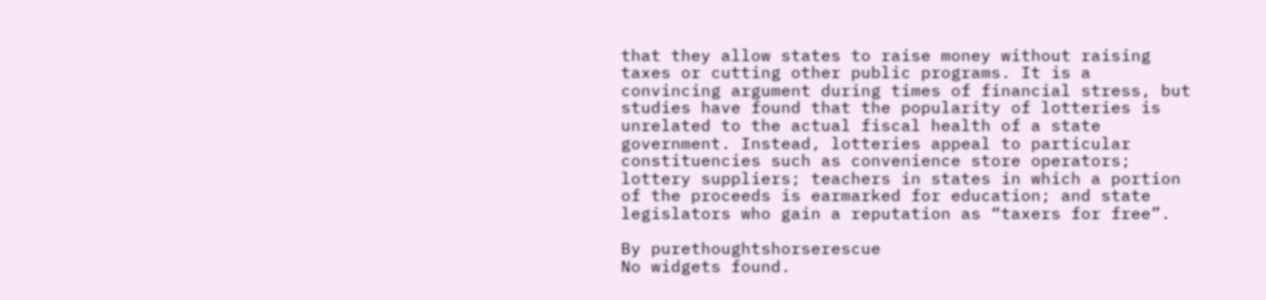that they allow states to raise money without raising taxes or cutting other public programs. It is a convincing argument during times of financial stress, but studies have found that the popularity of lotteries is unrelated to the actual fiscal health of a state government. Instead, lotteries appeal to particular constituencies such as convenience store operators; lottery suppliers; teachers in states in which a portion of the proceeds is earmarked for education; and state legislators who gain a reputation as “taxers for free”.

By purethoughtshorserescue
No widgets found.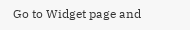Go to Widget page and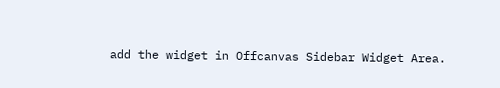add the widget in Offcanvas Sidebar Widget Area.